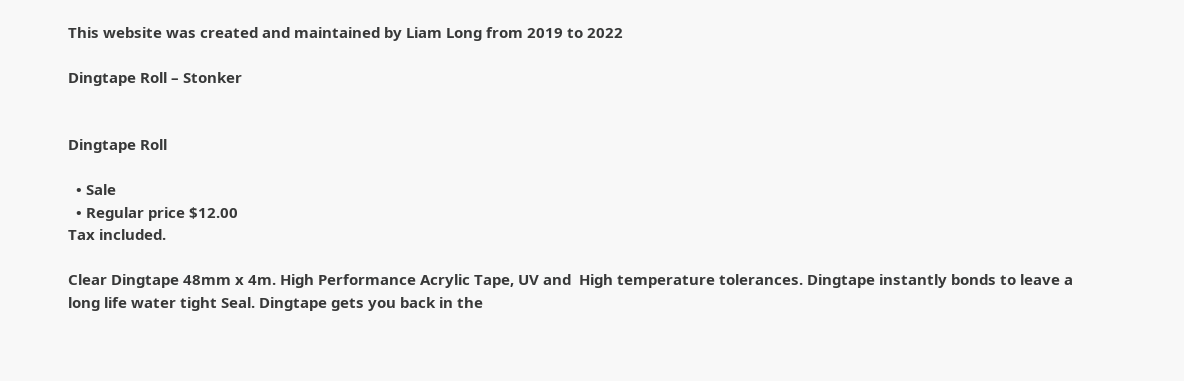This website was created and maintained by Liam Long from 2019 to 2022

Dingtape Roll – Stonker


Dingtape Roll

  • Sale
  • Regular price $12.00
Tax included.

Clear Dingtape 48mm x 4m. High Performance Acrylic Tape, UV and  High temperature tolerances. Dingtape instantly bonds to leave a long life water tight Seal. Dingtape gets you back in the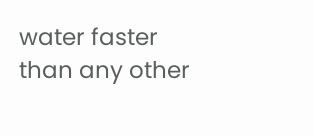water faster than any other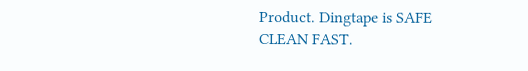Product. Dingtape is SAFE CLEAN FAST.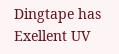Dingtape has Exellent UV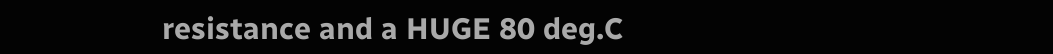resistance and a HUGE 80 deg.C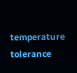temperature tolerance